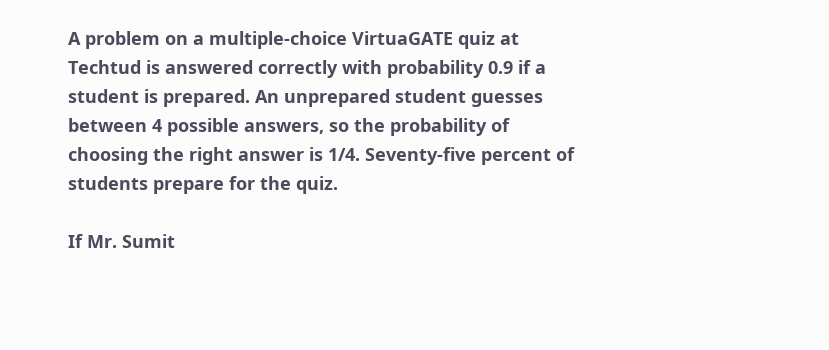A problem on a multiple-choice VirtuaGATE quiz at Techtud is answered correctly with probability 0.9 if a student is prepared. An unprepared student guesses between 4 possible answers, so the probability of choosing the right answer is 1/4. Seventy-five percent of students prepare for the quiz.

If Mr. Sumit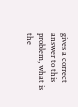gives a correct answer to this problem, what is the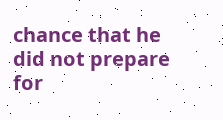chance that he did not prepare for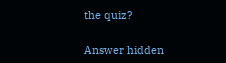the quiz?

Answer hidden